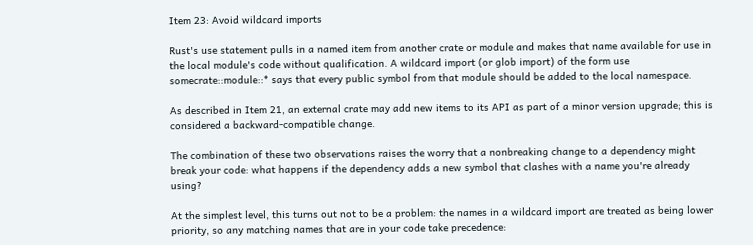Item 23: Avoid wildcard imports

Rust's use statement pulls in a named item from another crate or module and makes that name available for use in the local module's code without qualification. A wildcard import (or glob import) of the form use somecrate::module::* says that every public symbol from that module should be added to the local namespace.

As described in Item 21, an external crate may add new items to its API as part of a minor version upgrade; this is considered a backward-compatible change.

The combination of these two observations raises the worry that a nonbreaking change to a dependency might break your code: what happens if the dependency adds a new symbol that clashes with a name you're already using?

At the simplest level, this turns out not to be a problem: the names in a wildcard import are treated as being lower priority, so any matching names that are in your code take precedence: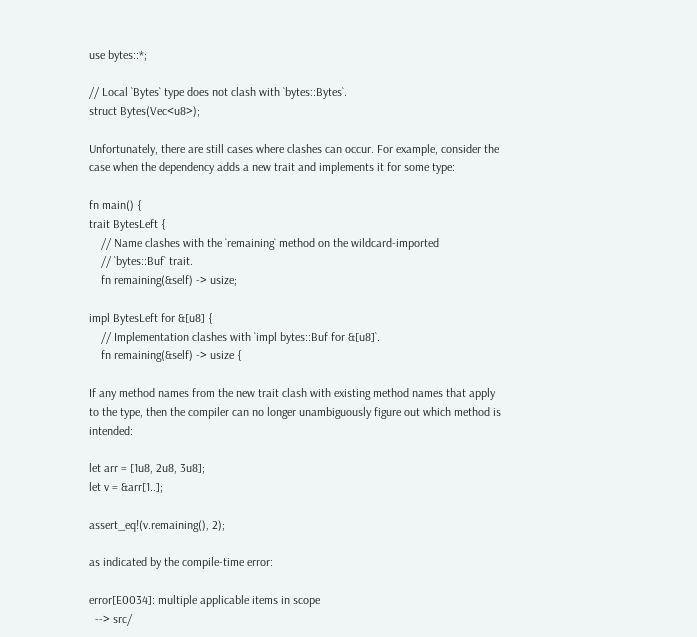use bytes::*;

// Local `Bytes` type does not clash with `bytes::Bytes`.
struct Bytes(Vec<u8>);

Unfortunately, there are still cases where clashes can occur. For example, consider the case when the dependency adds a new trait and implements it for some type:

fn main() {
trait BytesLeft {
    // Name clashes with the `remaining` method on the wildcard-imported
    // `bytes::Buf` trait.
    fn remaining(&self) -> usize;

impl BytesLeft for &[u8] {
    // Implementation clashes with `impl bytes::Buf for &[u8]`.
    fn remaining(&self) -> usize {

If any method names from the new trait clash with existing method names that apply to the type, then the compiler can no longer unambiguously figure out which method is intended:

let arr = [1u8, 2u8, 3u8];
let v = &arr[1..];

assert_eq!(v.remaining(), 2);

as indicated by the compile-time error:

error[E0034]: multiple applicable items in scope
  --> src/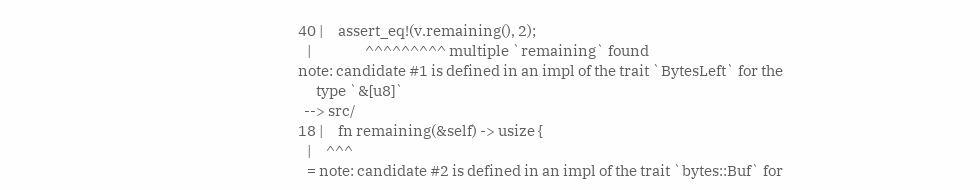40 |     assert_eq!(v.remaining(), 2);
   |                  ^^^^^^^^^ multiple `remaining` found
note: candidate #1 is defined in an impl of the trait `BytesLeft` for the
      type `&[u8]`
  --> src/
18 |     fn remaining(&self) -> usize {
   |     ^^^
   = note: candidate #2 is defined in an impl of the trait `bytes::Buf` for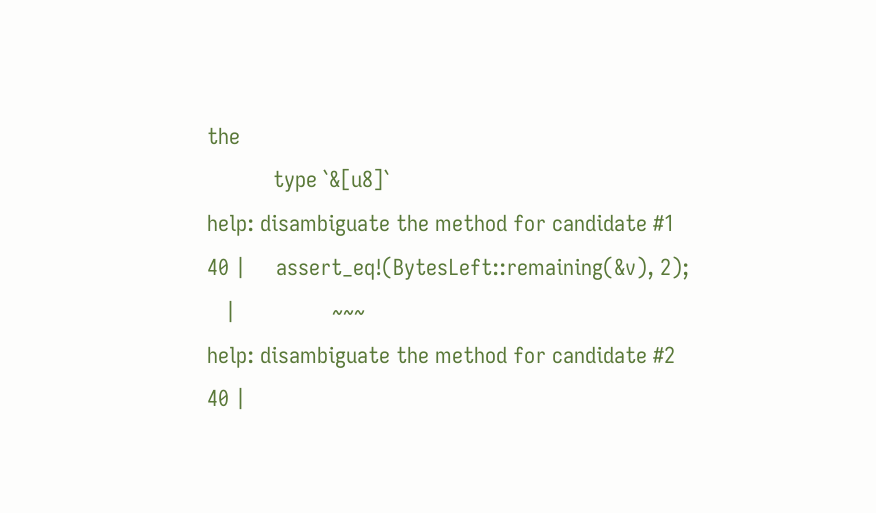the
           type `&[u8]`
help: disambiguate the method for candidate #1
40 |     assert_eq!(BytesLeft::remaining(&v), 2);
   |                ~~~
help: disambiguate the method for candidate #2
40 |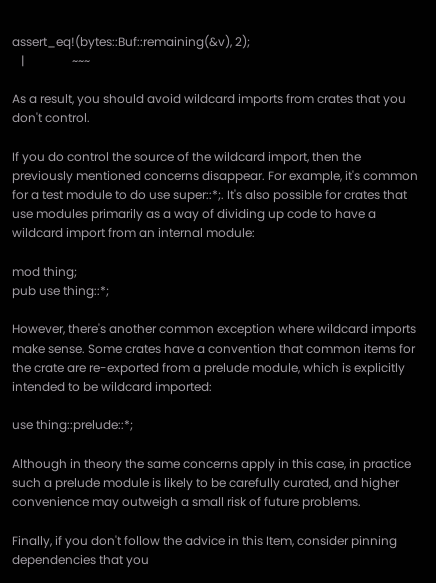assert_eq!(bytes::Buf::remaining(&v), 2);
   |                ~~~

As a result, you should avoid wildcard imports from crates that you don't control.

If you do control the source of the wildcard import, then the previously mentioned concerns disappear. For example, it's common for a test module to do use super::*;. It's also possible for crates that use modules primarily as a way of dividing up code to have a wildcard import from an internal module:

mod thing;
pub use thing::*;

However, there's another common exception where wildcard imports make sense. Some crates have a convention that common items for the crate are re-exported from a prelude module, which is explicitly intended to be wildcard imported:

use thing::prelude::*;

Although in theory the same concerns apply in this case, in practice such a prelude module is likely to be carefully curated, and higher convenience may outweigh a small risk of future problems.

Finally, if you don't follow the advice in this Item, consider pinning dependencies that you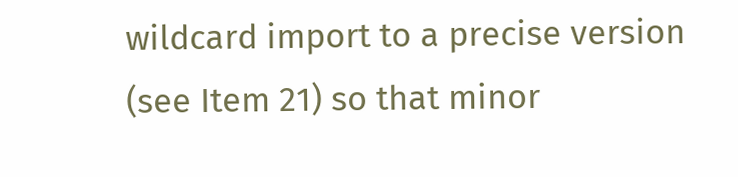wildcard import to a precise version (see Item 21) so that minor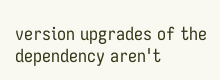version upgrades of the dependency aren't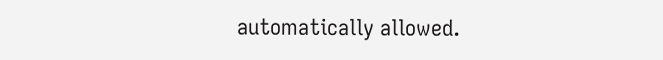automatically allowed.